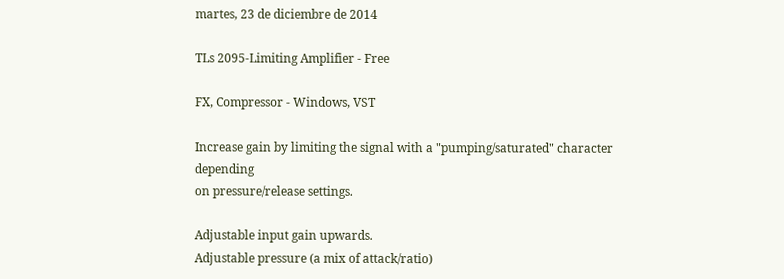martes, 23 de diciembre de 2014

TLs 2095-Limiting Amplifier - Free

FX, Compressor - Windows, VST

Increase gain by limiting the signal with a "pumping/saturated" character depending
on pressure/release settings.

Adjustable input gain upwards.
Adjustable pressure (a mix of attack/ratio)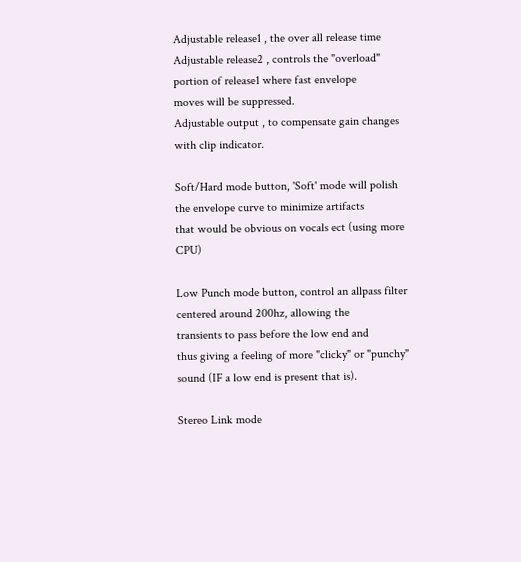Adjustable release1 , the over all release time
Adjustable release2 , controls the "overload" portion of release1 where fast envelope
moves will be suppressed.
Adjustable output , to compensate gain changes with clip indicator.

Soft/Hard mode button, 'Soft' mode will polish the envelope curve to minimize artifacts
that would be obvious on vocals ect (using more CPU)

Low Punch mode button, control an allpass filter centered around 200hz, allowing the
transients to pass before the low end and
thus giving a feeling of more "clicky" or "punchy" sound (IF a low end is present that is).

Stereo Link mode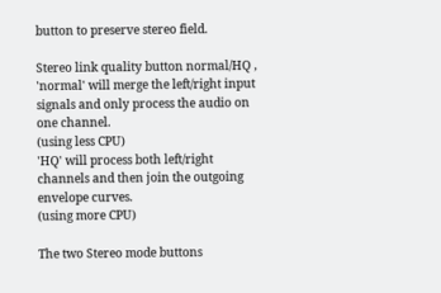button to preserve stereo field.

Stereo link quality button normal/HQ ,
'normal' will merge the left/right input signals and only process the audio on one channel.
(using less CPU)
'HQ' will process both left/right channels and then join the outgoing envelope curves.
(using more CPU)

The two Stereo mode buttons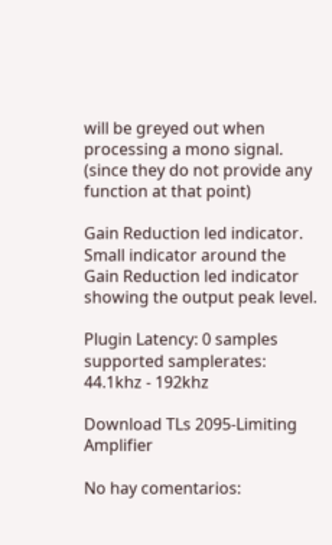will be greyed out when processing a mono signal.
(since they do not provide any function at that point)

Gain Reduction led indicator.
Small indicator around the Gain Reduction led indicator showing the output peak level.

Plugin Latency: 0 samples
supported samplerates: 44.1khz - 192khz

Download TLs 2095-Limiting Amplifier

No hay comentarios: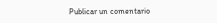Publicar un comentario